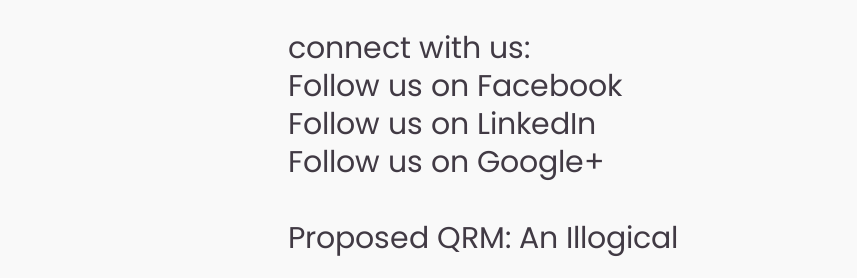connect with us:
Follow us on Facebook
Follow us on LinkedIn
Follow us on Google+

Proposed QRM: An Illogical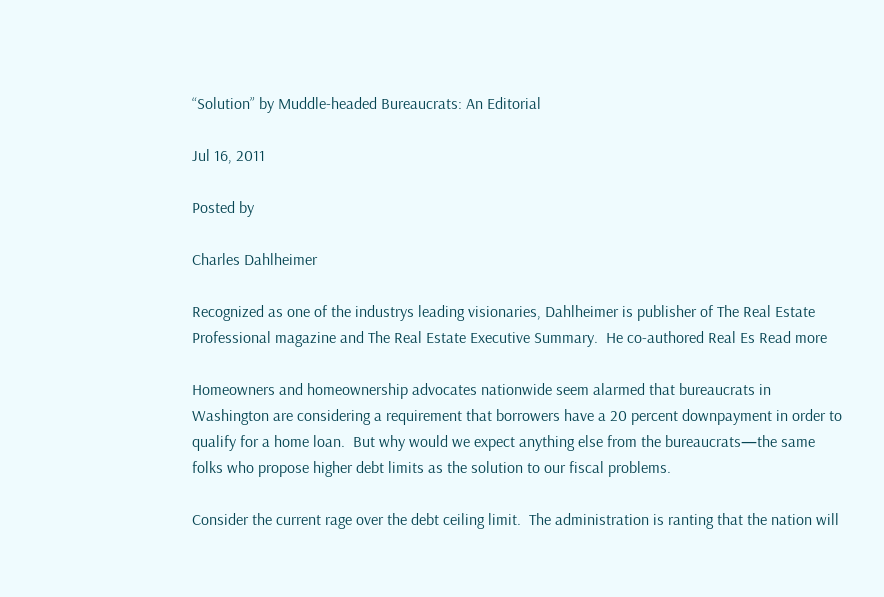“Solution” by Muddle-headed Bureaucrats: An Editorial

Jul 16, 2011

Posted by

Charles Dahlheimer

Recognized as one of the industrys leading visionaries, Dahlheimer is publisher of The Real Estate Professional magazine and The Real Estate Executive Summary.  He co-authored Real Es Read more

Homeowners and homeownership advocates nationwide seem alarmed that bureaucrats in Washington are considering a requirement that borrowers have a 20 percent downpayment in order to qualify for a home loan.  But why would we expect anything else from the bureaucrats—the same folks who propose higher debt limits as the solution to our fiscal problems.

Consider the current rage over the debt ceiling limit.  The administration is ranting that the nation will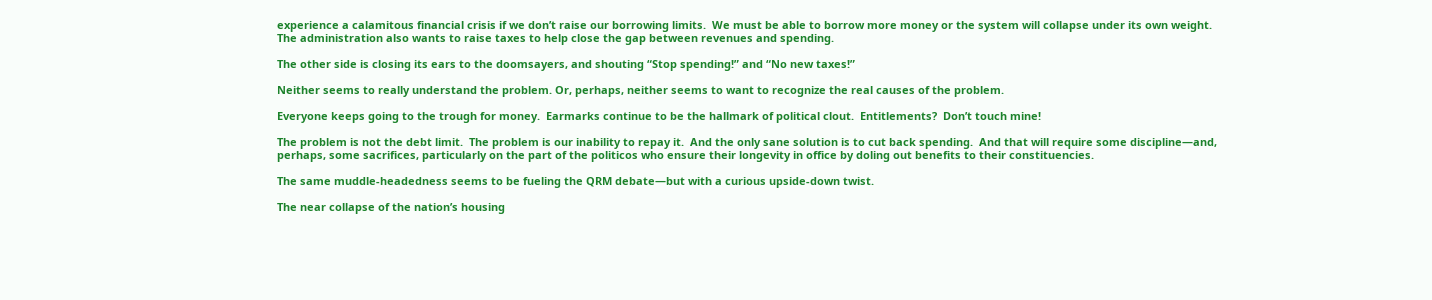experience a calamitous financial crisis if we don’t raise our borrowing limits.  We must be able to borrow more money or the system will collapse under its own weight.  The administration also wants to raise taxes to help close the gap between revenues and spending.

The other side is closing its ears to the doomsayers, and shouting “Stop spending!” and “No new taxes!”

Neither seems to really understand the problem. Or, perhaps, neither seems to want to recognize the real causes of the problem.

Everyone keeps going to the trough for money.  Earmarks continue to be the hallmark of political clout.  Entitlements?  Don’t touch mine!

The problem is not the debt limit.  The problem is our inability to repay it.  And the only sane solution is to cut back spending.  And that will require some discipline—and, perhaps, some sacrifices, particularly on the part of the politicos who ensure their longevity in office by doling out benefits to their constituencies.

The same muddle-headedness seems to be fueling the QRM debate—but with a curious upside-down twist.

The near collapse of the nation’s housing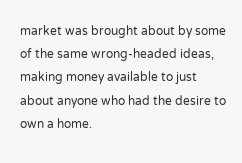market was brought about by some of the same wrong-headed ideas, making money available to just about anyone who had the desire to own a home.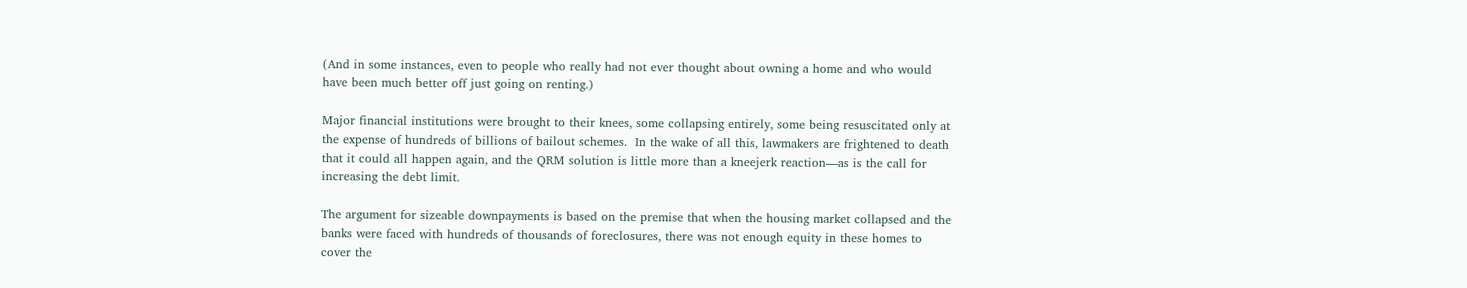(And in some instances, even to people who really had not ever thought about owning a home and who would have been much better off just going on renting.)

Major financial institutions were brought to their knees, some collapsing entirely, some being resuscitated only at the expense of hundreds of billions of bailout schemes.  In the wake of all this, lawmakers are frightened to death that it could all happen again, and the QRM solution is little more than a kneejerk reaction—as is the call for increasing the debt limit.

The argument for sizeable downpayments is based on the premise that when the housing market collapsed and the banks were faced with hundreds of thousands of foreclosures, there was not enough equity in these homes to cover the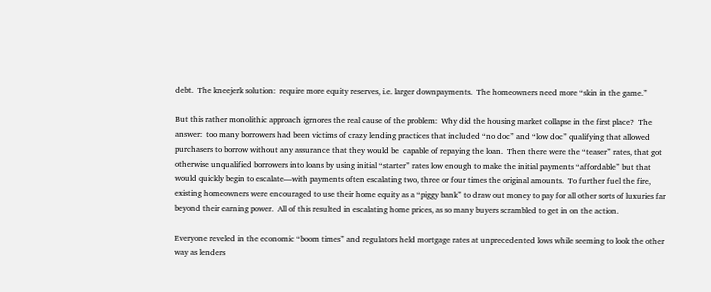debt.  The kneejerk solution:  require more equity reserves, i.e. larger downpayments.  The homeowners need more “skin in the game.”

But this rather monolithic approach igrnores the real cause of the problem:  Why did the housing market collapse in the first place?  The answer:  too many borrowers had been victims of crazy lending practices that included “no doc” and “low doc” qualifying that allowed purchasers to borrow without any assurance that they would be  capable of repaying the loan.  Then there were the “teaser” rates, that got otherwise unqualified borrowers into loans by using initial “starter” rates low enough to make the initial payments “affordable” but that would quickly begin to escalate—with payments often escalating two, three or four times the original amounts.  To further fuel the fire, existing homeowners were encouraged to use their home equity as a “piggy bank” to draw out money to pay for all other sorts of luxuries far beyond their earning power.  All of this resulted in escalating home prices, as so many buyers scrambled to get in on the action.

Everyone reveled in the economic “boom times” and regulators held mortgage rates at unprecedented lows while seeming to look the other way as lenders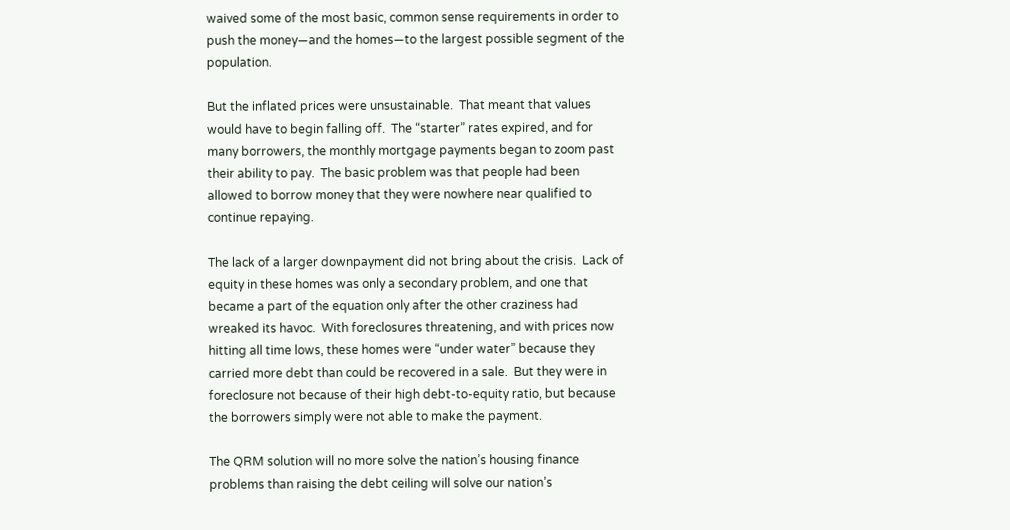waived some of the most basic, common sense requirements in order to push the money—and the homes—to the largest possible segment of the population.

But the inflated prices were unsustainable.  That meant that values would have to begin falling off.  The “starter” rates expired, and for many borrowers, the monthly mortgage payments began to zoom past their ability to pay.  The basic problem was that people had been allowed to borrow money that they were nowhere near qualified to continue repaying.

The lack of a larger downpayment did not bring about the crisis.  Lack of equity in these homes was only a secondary problem, and one that became a part of the equation only after the other craziness had wreaked its havoc.  With foreclosures threatening, and with prices now hitting all time lows, these homes were “under water” because they carried more debt than could be recovered in a sale.  But they were in foreclosure not because of their high debt-to-equity ratio, but because the borrowers simply were not able to make the payment.

The QRM solution will no more solve the nation’s housing finance problems than raising the debt ceiling will solve our nation’s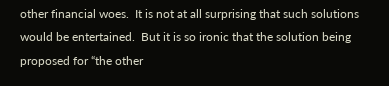other financial woes.  It is not at all surprising that such solutions would be entertained.  But it is so ironic that the solution being proposed for “the other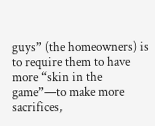guys” (the homeowners) is to require them to have more “skin in the game”—to make more sacrifices,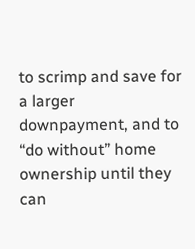to scrimp and save for a larger downpayment, and to “do without” home ownership until they can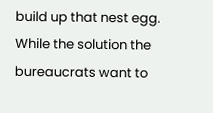build up that nest egg.  While the solution the bureaucrats want to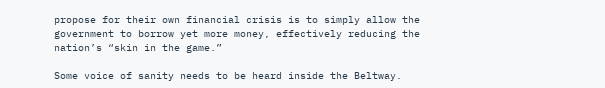propose for their own financial crisis is to simply allow the government to borrow yet more money, effectively reducing the nation’s “skin in the game.”

Some voice of sanity needs to be heard inside the Beltway.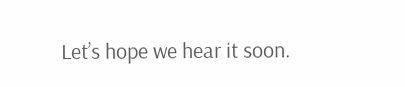Let’s hope we hear it soon.